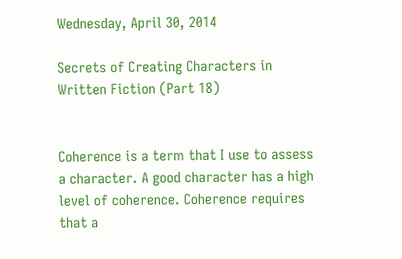Wednesday, April 30, 2014

Secrets of Creating Characters in Written Fiction (Part 18)


Coherence is a term that I use to assess a character. A good character has a high level of coherence. Coherence requires that a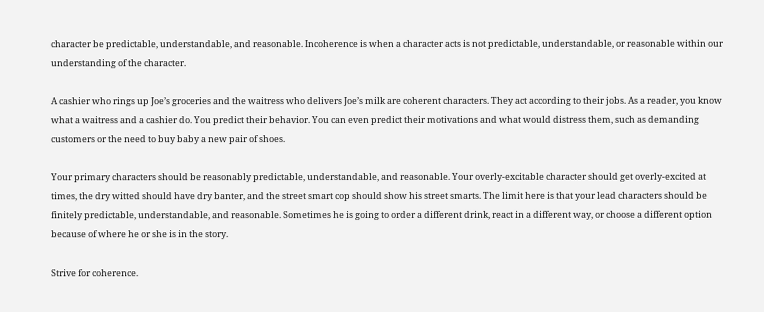character be predictable, understandable, and reasonable. Incoherence is when a character acts is not predictable, understandable, or reasonable within our understanding of the character.

A cashier who rings up Joe’s groceries and the waitress who delivers Joe’s milk are coherent characters. They act according to their jobs. As a reader, you know what a waitress and a cashier do. You predict their behavior. You can even predict their motivations and what would distress them, such as demanding customers or the need to buy baby a new pair of shoes.

Your primary characters should be reasonably predictable, understandable, and reasonable. Your overly-excitable character should get overly-excited at times, the dry witted should have dry banter, and the street smart cop should show his street smarts. The limit here is that your lead characters should be finitely predictable, understandable, and reasonable. Sometimes he is going to order a different drink, react in a different way, or choose a different option because of where he or she is in the story.

Strive for coherence.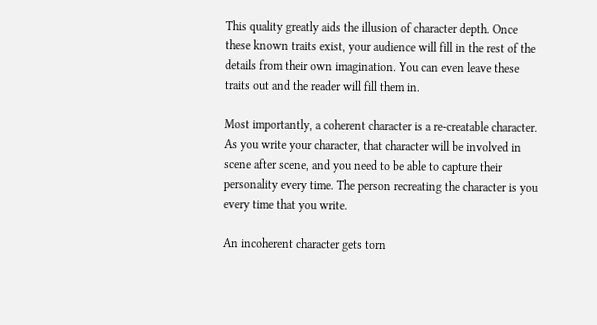This quality greatly aids the illusion of character depth. Once these known traits exist, your audience will fill in the rest of the details from their own imagination. You can even leave these traits out and the reader will fill them in.

Most importantly, a coherent character is a re-creatable character. As you write your character, that character will be involved in scene after scene, and you need to be able to capture their personality every time. The person recreating the character is you every time that you write.

An incoherent character gets torn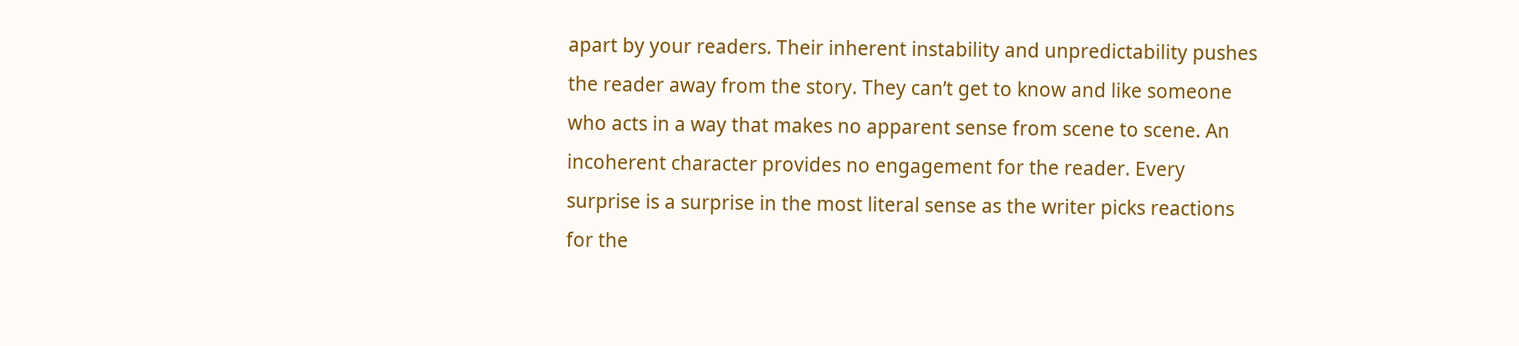apart by your readers. Their inherent instability and unpredictability pushes the reader away from the story. They can’t get to know and like someone who acts in a way that makes no apparent sense from scene to scene. An incoherent character provides no engagement for the reader. Every surprise is a surprise in the most literal sense as the writer picks reactions for the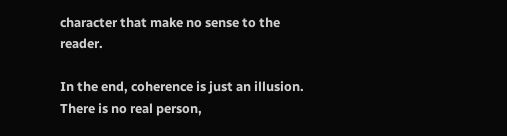character that make no sense to the reader.

In the end, coherence is just an illusion. There is no real person,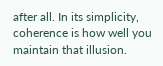after all. In its simplicity, coherence is how well you maintain that illusion.